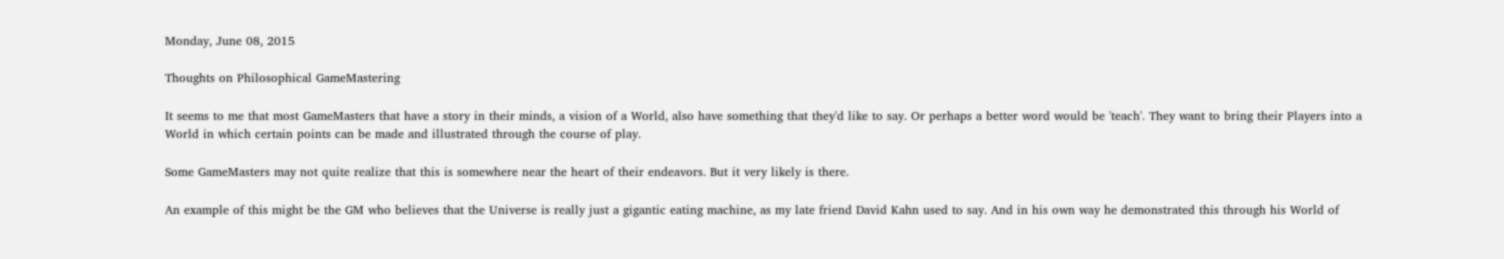Monday, June 08, 2015

Thoughts on Philosophical GameMastering

It seems to me that most GameMasters that have a story in their minds, a vision of a World, also have something that they'd like to say. Or perhaps a better word would be 'teach'. They want to bring their Players into a World in which certain points can be made and illustrated through the course of play.

Some GameMasters may not quite realize that this is somewhere near the heart of their endeavors. But it very likely is there.

An example of this might be the GM who believes that the Universe is really just a gigantic eating machine, as my late friend David Kahn used to say. And in his own way he demonstrated this through his World of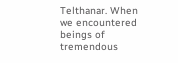Telthanar. When we encountered beings of tremendous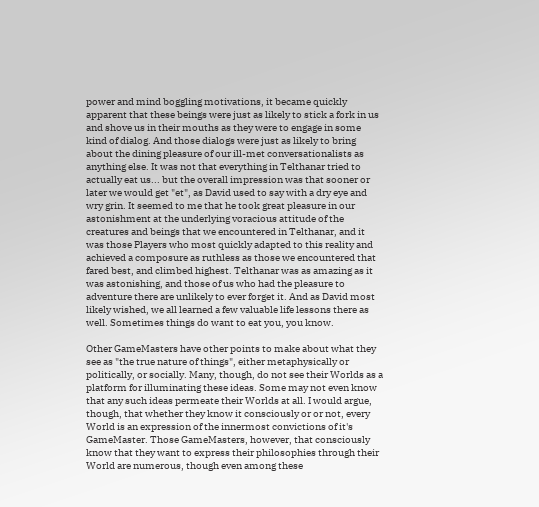power and mind boggling motivations, it became quickly apparent that these beings were just as likely to stick a fork in us and shove us in their mouths as they were to engage in some kind of dialog. And those dialogs were just as likely to bring about the dining pleasure of our ill-met conversationalists as anything else. It was not that everything in Telthanar tried to actually eat us... but the overall impression was that sooner or later we would get "et", as David used to say with a dry eye and wry grin. It seemed to me that he took great pleasure in our astonishment at the underlying voracious attitude of the creatures and beings that we encountered in Telthanar, and it was those Players who most quickly adapted to this reality and achieved a composure as ruthless as those we encountered that fared best, and climbed highest. Telthanar was as amazing as it was astonishing, and those of us who had the pleasure to adventure there are unlikely to ever forget it. And as David most likely wished, we all learned a few valuable life lessons there as well. Sometimes things do want to eat you, you know.

Other GameMasters have other points to make about what they see as "the true nature of things", either metaphysically or politically, or socially. Many, though, do not see their Worlds as a platform for illuminating these ideas. Some may not even know that any such ideas permeate their Worlds at all. I would argue, though, that whether they know it consciously or or not, every World is an expression of the innermost convictions of it's GameMaster. Those GameMasters, however, that consciously know that they want to express their philosophies through their World are numerous, though even among these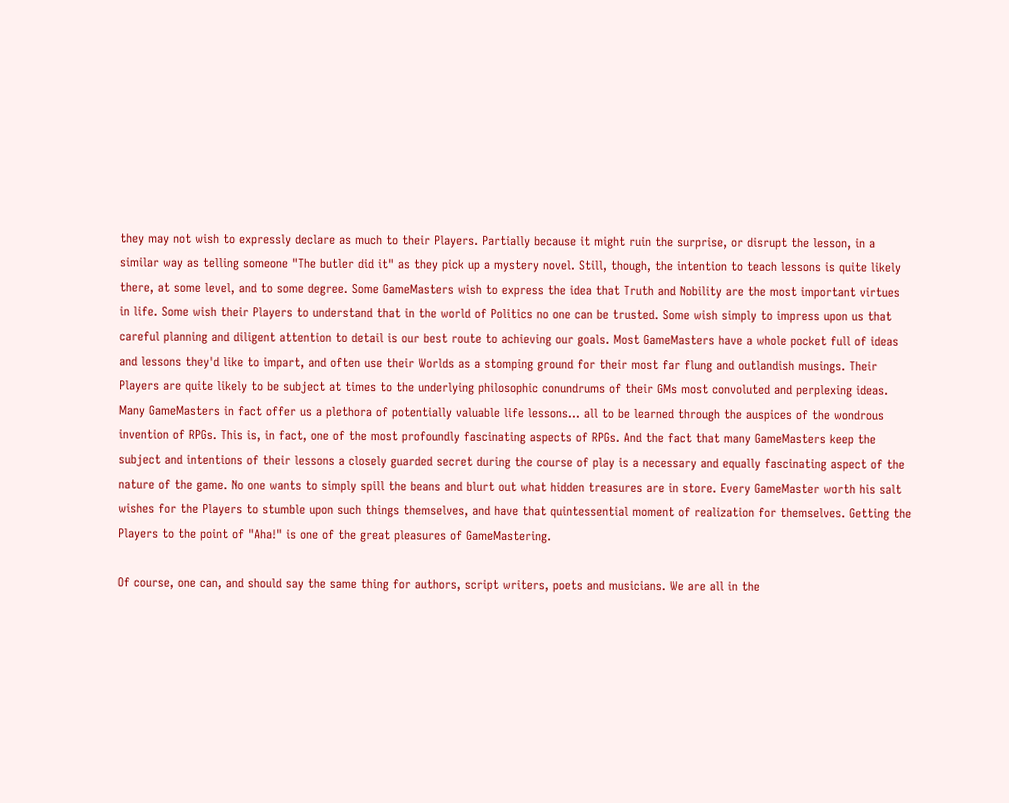they may not wish to expressly declare as much to their Players. Partially because it might ruin the surprise, or disrupt the lesson, in a similar way as telling someone "The butler did it" as they pick up a mystery novel. Still, though, the intention to teach lessons is quite likely there, at some level, and to some degree. Some GameMasters wish to express the idea that Truth and Nobility are the most important virtues in life. Some wish their Players to understand that in the world of Politics no one can be trusted. Some wish simply to impress upon us that careful planning and diligent attention to detail is our best route to achieving our goals. Most GameMasters have a whole pocket full of ideas and lessons they'd like to impart, and often use their Worlds as a stomping ground for their most far flung and outlandish musings. Their Players are quite likely to be subject at times to the underlying philosophic conundrums of their GMs most convoluted and perplexing ideas. Many GameMasters in fact offer us a plethora of potentially valuable life lessons... all to be learned through the auspices of the wondrous invention of RPGs. This is, in fact, one of the most profoundly fascinating aspects of RPGs. And the fact that many GameMasters keep the subject and intentions of their lessons a closely guarded secret during the course of play is a necessary and equally fascinating aspect of the nature of the game. No one wants to simply spill the beans and blurt out what hidden treasures are in store. Every GameMaster worth his salt wishes for the Players to stumble upon such things themselves, and have that quintessential moment of realization for themselves. Getting the Players to the point of "Aha!" is one of the great pleasures of GameMastering.

Of course, one can, and should say the same thing for authors, script writers, poets and musicians. We are all in the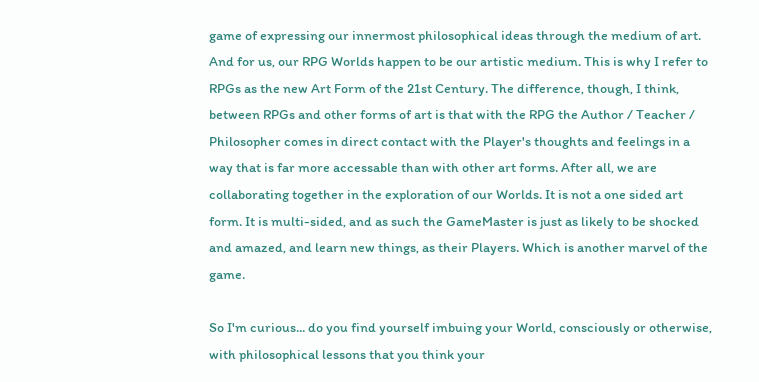game of expressing our innermost philosophical ideas through the medium of art. And for us, our RPG Worlds happen to be our artistic medium. This is why I refer to RPGs as the new Art Form of the 21st Century. The difference, though, I think, between RPGs and other forms of art is that with the RPG the Author / Teacher / Philosopher comes in direct contact with the Player's thoughts and feelings in a way that is far more accessable than with other art forms. After all, we are collaborating together in the exploration of our Worlds. It is not a one sided art form. It is multi-sided, and as such the GameMaster is just as likely to be shocked and amazed, and learn new things, as their Players. Which is another marvel of the game.

So I'm curious... do you find yourself imbuing your World, consciously or otherwise, with philosophical lessons that you think your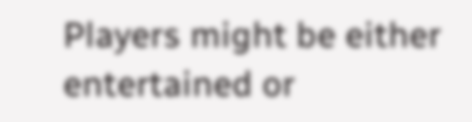Players might be either entertained or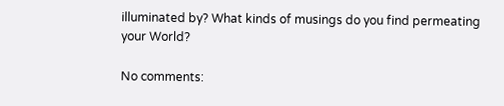illuminated by? What kinds of musings do you find permeating your World?

No comments: